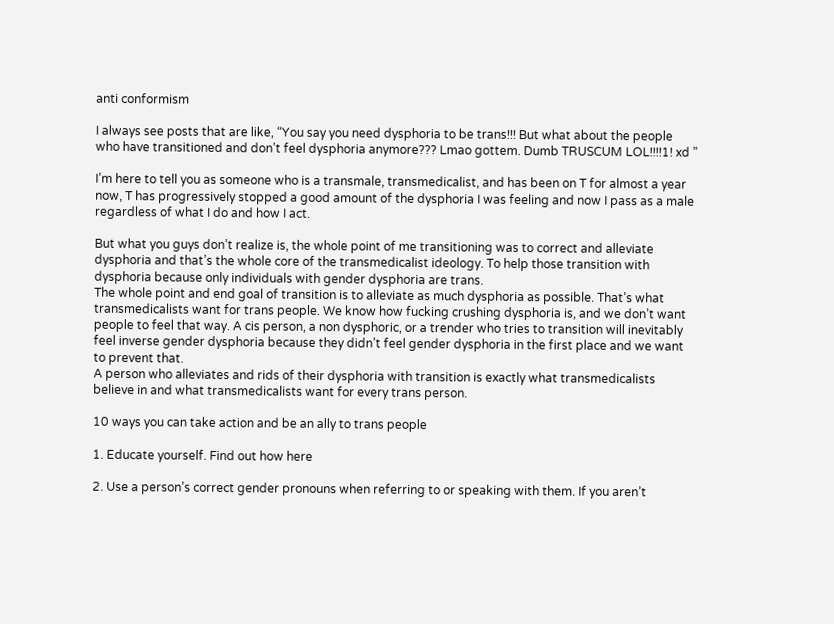anti conformism

I always see posts that are like, “You say you need dysphoria to be trans!!! But what about the people who have transitioned and don’t feel dysphoria anymore??? Lmao gottem. Dumb TRUSCUM LOL!!!!1! xd ”

I’m here to tell you as someone who is a transmale, transmedicalist, and has been on T for almost a year now, T has progressively stopped a good amount of the dysphoria I was feeling and now I pass as a male regardless of what I do and how I act.

But what you guys don’t realize is, the whole point of me transitioning was to correct and alleviate dysphoria and that’s the whole core of the transmedicalist ideology. To help those transition with dysphoria because only individuals with gender dysphoria are trans.
The whole point and end goal of transition is to alleviate as much dysphoria as possible. That’s what transmedicalists want for trans people. We know how fucking crushing dysphoria is, and we don’t want people to feel that way. A cis person, a non dysphoric, or a trender who tries to transition will inevitably feel inverse gender dysphoria because they didn’t feel gender dysphoria in the first place and we want to prevent that.
A person who alleviates and rids of their dysphoria with transition is exactly what transmedicalists believe in and what transmedicalists want for every trans person.

10 ways you can take action and be an ally to trans people

1. Educate yourself. Find out how here

2. Use a person’s correct gender pronouns when referring to or speaking with them. If you aren’t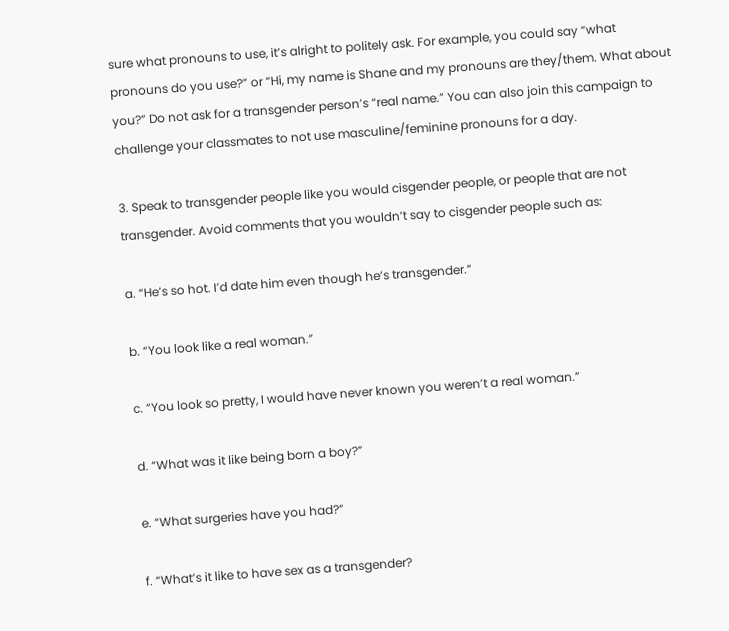sure what pronouns to use, it’s alright to politely ask. For example, you could say “what pronouns do you use?” or “Hi, my name is Shane and my pronouns are they/them. What about you?” Do not ask for a transgender person’s “real name.” You can also join this campaign to challenge your classmates to not use masculine/feminine pronouns for a day.

3. Speak to transgender people like you would cisgender people, or people that are not transgender. Avoid comments that you wouldn’t say to cisgender people such as:

a. “He’s so hot. I’d date him even though he’s transgender.”

b. “You look like a real woman.”

c. “You look so pretty, I would have never known you weren’t a real woman.”

d. “What was it like being born a boy?”

e. “What surgeries have you had?”

f. “What’s it like to have sex as a transgender?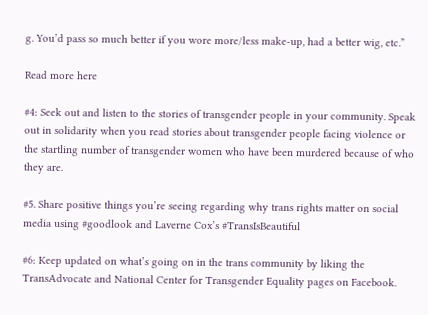g. You’d pass so much better if you wore more/less make-up, had a better wig, etc.”

Read more here

#4: Seek out and listen to the stories of transgender people in your community. Speak out in solidarity when you read stories about transgender people facing violence or the startling number of transgender women who have been murdered because of who they are.

#5. Share positive things you’re seeing regarding why trans rights matter on social media using #goodlook and Laverne Cox’s #TransIsBeautiful

#6: Keep updated on what’s going on in the trans community by liking the TransAdvocate and National Center for Transgender Equality pages on Facebook.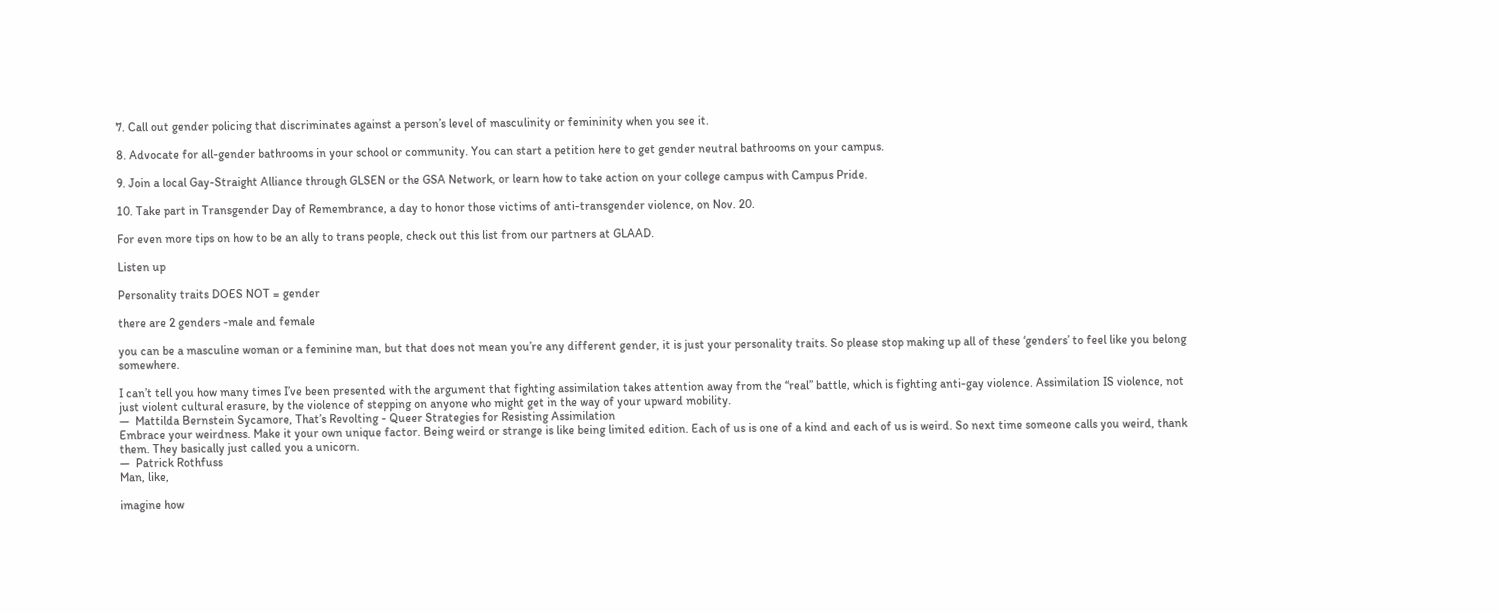7. Call out gender policing that discriminates against a person’s level of masculinity or femininity when you see it.

8. Advocate for all-gender bathrooms in your school or community. You can start a petition here to get gender neutral bathrooms on your campus.

9. Join a local Gay-Straight Alliance through GLSEN or the GSA Network, or learn how to take action on your college campus with Campus Pride.

10. Take part in Transgender Day of Remembrance, a day to honor those victims of anti-transgender violence, on Nov. 20.

For even more tips on how to be an ally to trans people, check out this list from our partners at GLAAD.

Listen up

Personality traits DOES NOT = gender

there are 2 genders -male and female

you can be a masculine woman or a feminine man, but that does not mean you’re any different gender, it is just your personality traits. So please stop making up all of these ‘genders’ to feel like you belong somewhere.

I can’t tell you how many times I’ve been presented with the argument that fighting assimilation takes attention away from the “real” battle, which is fighting anti-gay violence. Assimilation IS violence, not just violent cultural erasure, by the violence of stepping on anyone who might get in the way of your upward mobility.
—  Mattilda Bernstein Sycamore, That’s Revolting - Queer Strategies for Resisting Assimilation
Embrace your weirdness. Make it your own unique factor. Being weird or strange is like being limited edition. Each of us is one of a kind and each of us is weird. So next time someone calls you weird, thank them. They basically just called you a unicorn.
—  Patrick Rothfuss
Man, like,

imagine how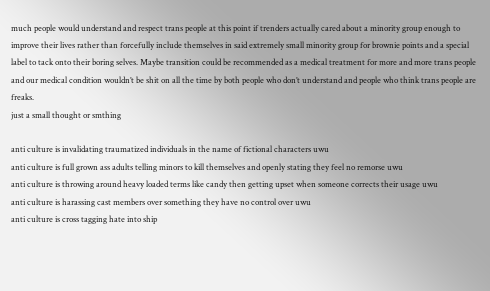much people would understand and respect trans people at this point if trenders actually cared about a minority group enough to improve their lives rather than forcefully include themselves in said extremely small minority group for brownie points and a special label to tack onto their boring selves. Maybe transition could be recommended as a medical treatment for more and more trans people and our medical condition wouldn’t be shit on all the time by both people who don’t understand and people who think trans people are freaks.
just a small thought or smthing

anti culture is invalidating traumatized individuals in the name of fictional characters uwu
anti culture is full grown ass adults telling minors to kill themselves and openly stating they feel no remorse uwu
anti culture is throwing around heavy loaded terms like candy then getting upset when someone corrects their usage uwu
anti culture is harassing cast members over something they have no control over uwu
anti culture is cross tagging hate into ship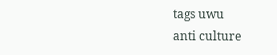tags uwu
anti culture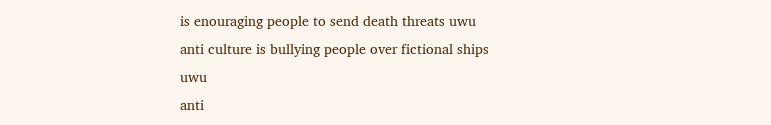is enouraging people to send death threats uwu
anti culture is bullying people over fictional ships uwu
anti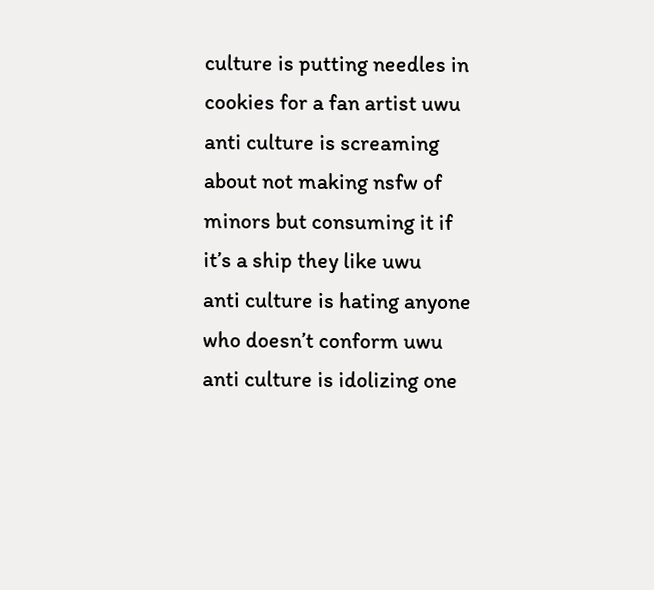culture is putting needles in cookies for a fan artist uwu
anti culture is screaming about not making nsfw of minors but consuming it if it’s a ship they like uwu
anti culture is hating anyone who doesn’t conform uwu
anti culture is idolizing one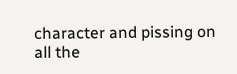character and pissing on all the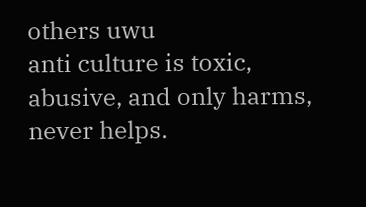others uwu
anti culture is toxic, abusive, and only harms, never helps.